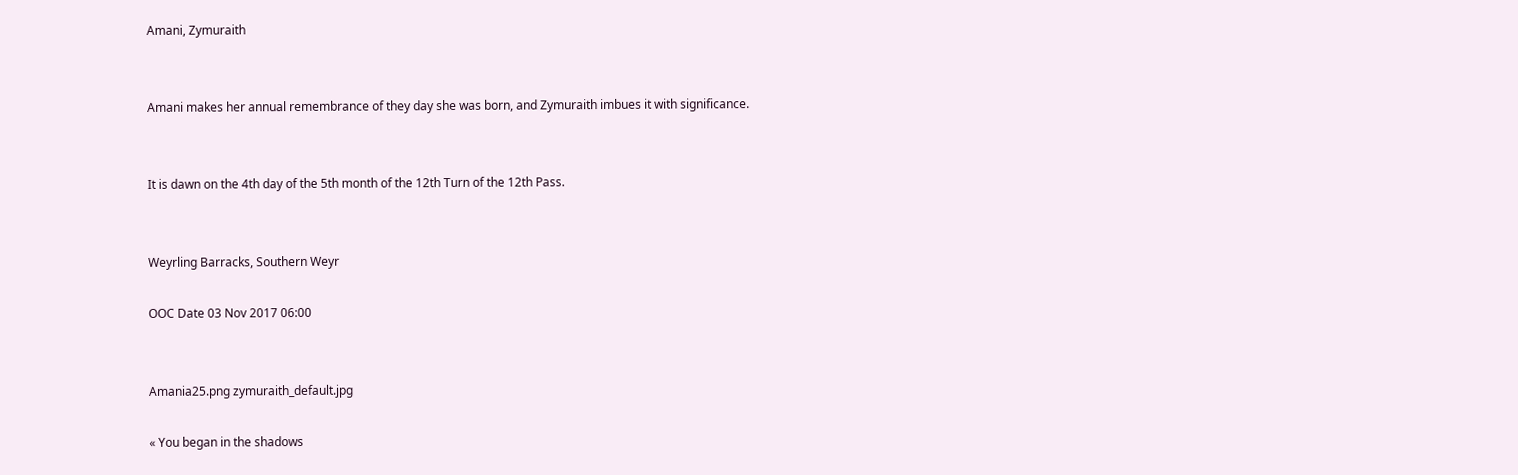Amani, Zymuraith


Amani makes her annual remembrance of they day she was born, and Zymuraith imbues it with significance.


It is dawn on the 4th day of the 5th month of the 12th Turn of the 12th Pass.


Weyrling Barracks, Southern Weyr

OOC Date 03 Nov 2017 06:00


Amania25.png zymuraith_default.jpg

« You began in the shadows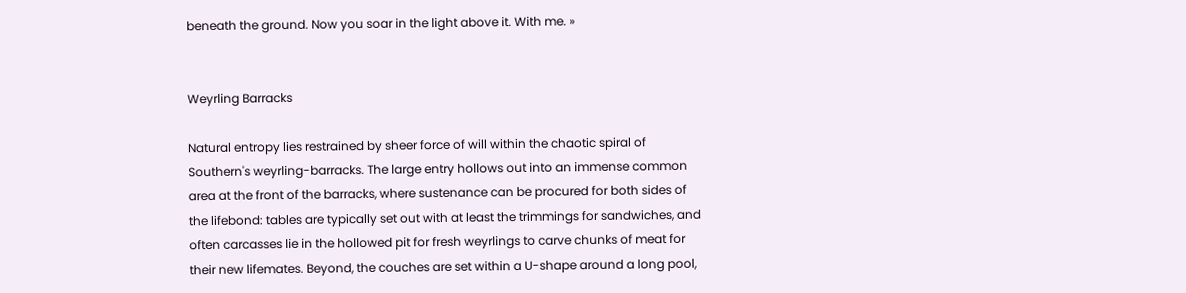beneath the ground. Now you soar in the light above it. With me. »


Weyrling Barracks

Natural entropy lies restrained by sheer force of will within the chaotic spiral of Southern's weyrling-barracks. The large entry hollows out into an immense common area at the front of the barracks, where sustenance can be procured for both sides of the lifebond: tables are typically set out with at least the trimmings for sandwiches, and often carcasses lie in the hollowed pit for fresh weyrlings to carve chunks of meat for their new lifemates. Beyond, the couches are set within a U-shape around a long pool,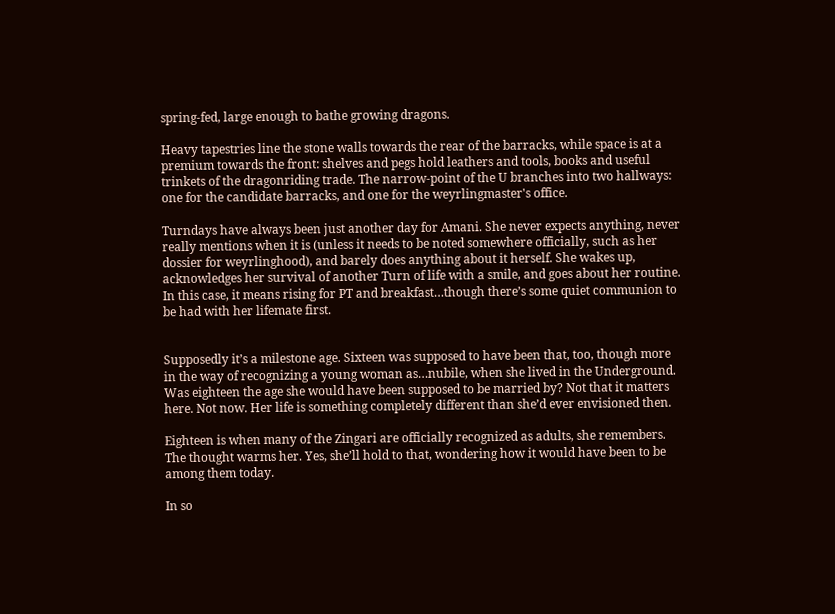spring-fed, large enough to bathe growing dragons.

Heavy tapestries line the stone walls towards the rear of the barracks, while space is at a premium towards the front: shelves and pegs hold leathers and tools, books and useful trinkets of the dragonriding trade. The narrow-point of the U branches into two hallways: one for the candidate barracks, and one for the weyrlingmaster's office.

Turndays have always been just another day for Amani. She never expects anything, never really mentions when it is (unless it needs to be noted somewhere officially, such as her dossier for weyrlinghood), and barely does anything about it herself. She wakes up, acknowledges her survival of another Turn of life with a smile, and goes about her routine. In this case, it means rising for PT and breakfast…though there’s some quiet communion to be had with her lifemate first.


Supposedly it’s a milestone age. Sixteen was supposed to have been that, too, though more in the way of recognizing a young woman as…nubile, when she lived in the Underground. Was eighteen the age she would have been supposed to be married by? Not that it matters here. Not now. Her life is something completely different than she’d ever envisioned then.

Eighteen is when many of the Zingari are officially recognized as adults, she remembers. The thought warms her. Yes, she’ll hold to that, wondering how it would have been to be among them today.

In so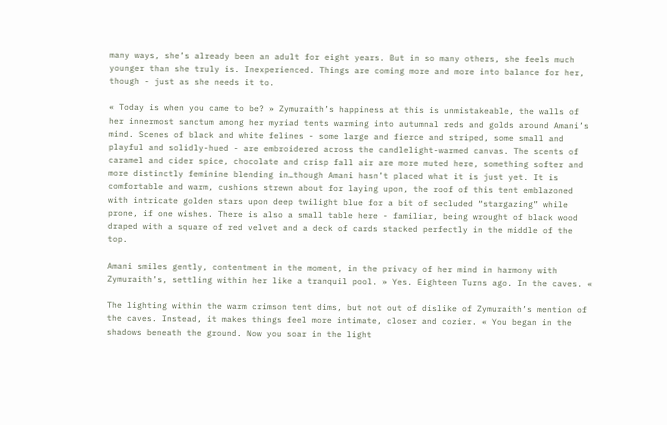many ways, she’s already been an adult for eight years. But in so many others, she feels much younger than she truly is. Inexperienced. Things are coming more and more into balance for her, though - just as she needs it to.

« Today is when you came to be? » Zymuraith’s happiness at this is unmistakeable, the walls of her innermost sanctum among her myriad tents warming into autumnal reds and golds around Amani’s mind. Scenes of black and white felines - some large and fierce and striped, some small and playful and solidly-hued - are embroidered across the candlelight-warmed canvas. The scents of caramel and cider spice, chocolate and crisp fall air are more muted here, something softer and more distinctly feminine blending in…though Amani hasn’t placed what it is just yet. It is comfortable and warm, cushions strewn about for laying upon, the roof of this tent emblazoned with intricate golden stars upon deep twilight blue for a bit of secluded “stargazing” while prone, if one wishes. There is also a small table here - familiar, being wrought of black wood draped with a square of red velvet and a deck of cards stacked perfectly in the middle of the top.

Amani smiles gently, contentment in the moment, in the privacy of her mind in harmony with Zymuraith’s, settling within her like a tranquil pool. » Yes. Eighteen Turns ago. In the caves. «

The lighting within the warm crimson tent dims, but not out of dislike of Zymuraith’s mention of the caves. Instead, it makes things feel more intimate, closer and cozier. « You began in the shadows beneath the ground. Now you soar in the light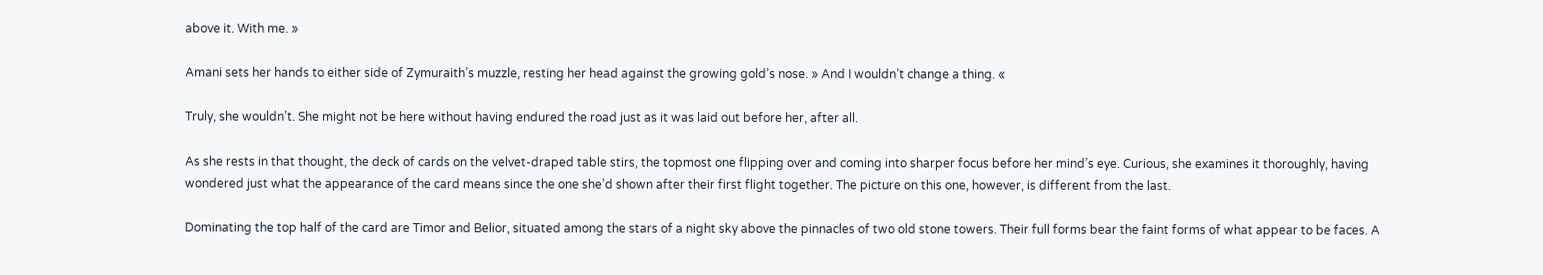above it. With me. »

Amani sets her hands to either side of Zymuraith’s muzzle, resting her head against the growing gold’s nose. » And I wouldn’t change a thing. «

Truly, she wouldn’t. She might not be here without having endured the road just as it was laid out before her, after all.

As she rests in that thought, the deck of cards on the velvet-draped table stirs, the topmost one flipping over and coming into sharper focus before her mind’s eye. Curious, she examines it thoroughly, having wondered just what the appearance of the card means since the one she’d shown after their first flight together. The picture on this one, however, is different from the last.

Dominating the top half of the card are Timor and Belior, situated among the stars of a night sky above the pinnacles of two old stone towers. Their full forms bear the faint forms of what appear to be faces. A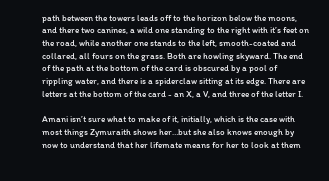path between the towers leads off to the horizon below the moons, and there two canines, a wild one standing to the right with it’s feet on the road, while another one stands to the left, smooth-coated and collared, all fours on the grass. Both are howling skyward. The end of the path at the bottom of the card is obscured by a pool of rippling water, and there is a spiderclaw sitting at its edge. There are letters at the bottom of the card - an X, a V, and three of the letter I.

Amani isn’t sure what to make of it, initially, which is the case with most things Zymuraith shows her…but she also knows enough by now to understand that her lifemate means for her to look at them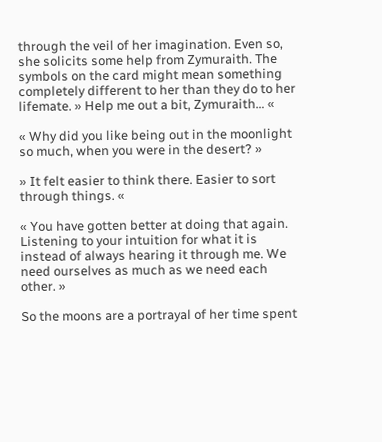through the veil of her imagination. Even so, she solicits some help from Zymuraith. The symbols on the card might mean something completely different to her than they do to her lifemate. » Help me out a bit, Zymuraith… «

« Why did you like being out in the moonlight so much, when you were in the desert? »

» It felt easier to think there. Easier to sort through things. «

« You have gotten better at doing that again. Listening to your intuition for what it is instead of always hearing it through me. We need ourselves as much as we need each other. »

So the moons are a portrayal of her time spent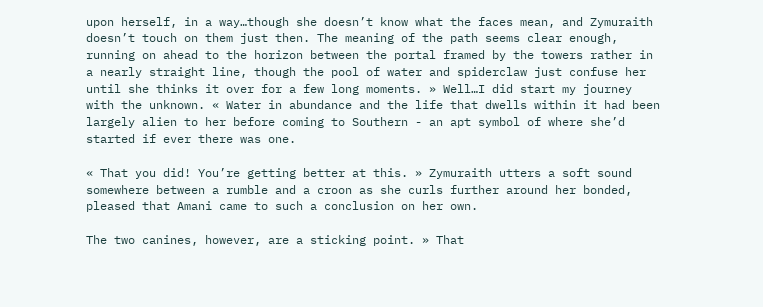upon herself, in a way…though she doesn’t know what the faces mean, and Zymuraith doesn’t touch on them just then. The meaning of the path seems clear enough, running on ahead to the horizon between the portal framed by the towers rather in a nearly straight line, though the pool of water and spiderclaw just confuse her until she thinks it over for a few long moments. » Well…I did start my journey with the unknown. « Water in abundance and the life that dwells within it had been largely alien to her before coming to Southern - an apt symbol of where she’d started if ever there was one.

« That you did! You’re getting better at this. » Zymuraith utters a soft sound somewhere between a rumble and a croon as she curls further around her bonded, pleased that Amani came to such a conclusion on her own.

The two canines, however, are a sticking point. » That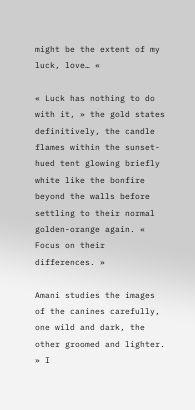might be the extent of my luck, love… «

« Luck has nothing to do with it, » the gold states definitively, the candle flames within the sunset-hued tent glowing briefly white like the bonfire beyond the walls before settling to their normal golden-orange again. « Focus on their differences. »

Amani studies the images of the canines carefully, one wild and dark, the other groomed and lighter. » I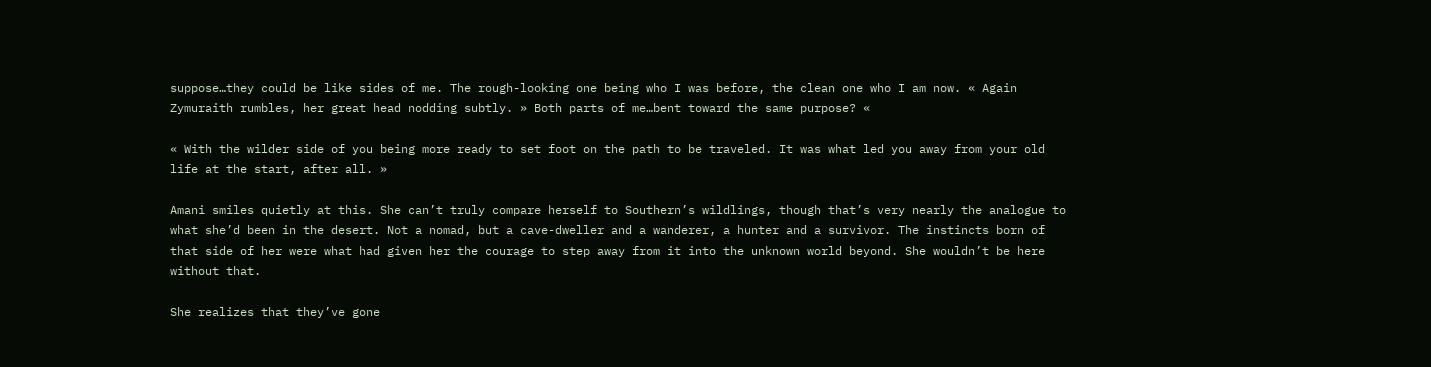suppose…they could be like sides of me. The rough-looking one being who I was before, the clean one who I am now. « Again Zymuraith rumbles, her great head nodding subtly. » Both parts of me…bent toward the same purpose? «

« With the wilder side of you being more ready to set foot on the path to be traveled. It was what led you away from your old life at the start, after all. »

Amani smiles quietly at this. She can’t truly compare herself to Southern’s wildlings, though that’s very nearly the analogue to what she’d been in the desert. Not a nomad, but a cave-dweller and a wanderer, a hunter and a survivor. The instincts born of that side of her were what had given her the courage to step away from it into the unknown world beyond. She wouldn’t be here without that.

She realizes that they’ve gone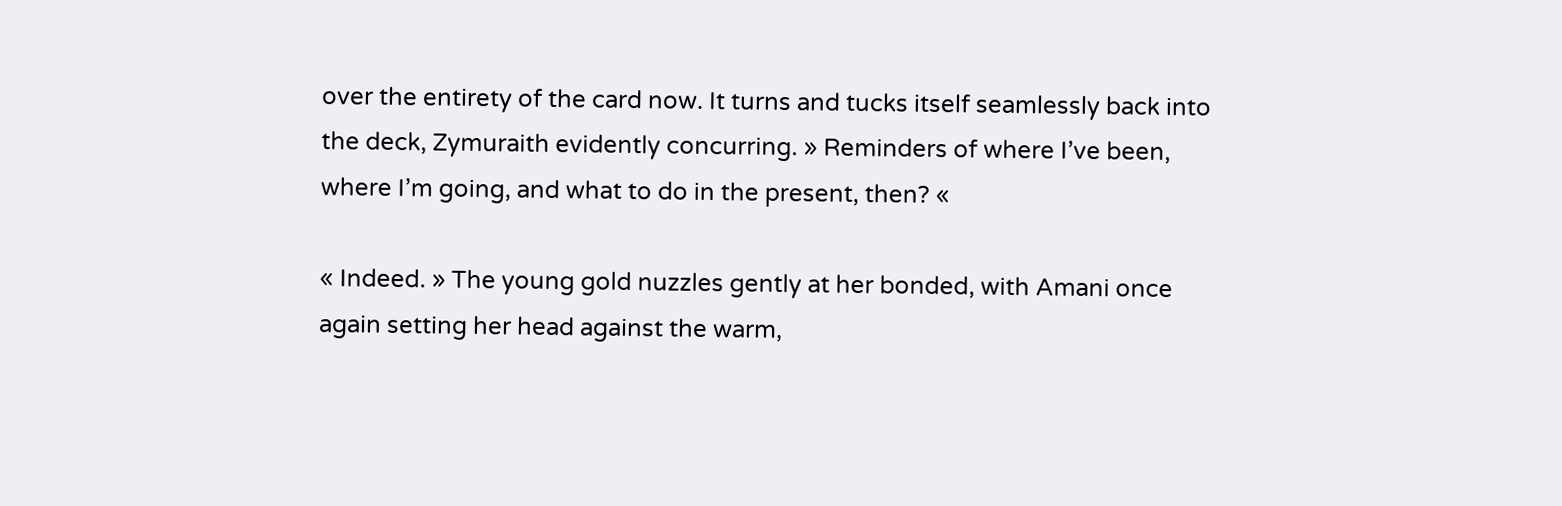over the entirety of the card now. It turns and tucks itself seamlessly back into the deck, Zymuraith evidently concurring. » Reminders of where I’ve been, where I’m going, and what to do in the present, then? «

« Indeed. » The young gold nuzzles gently at her bonded, with Amani once again setting her head against the warm,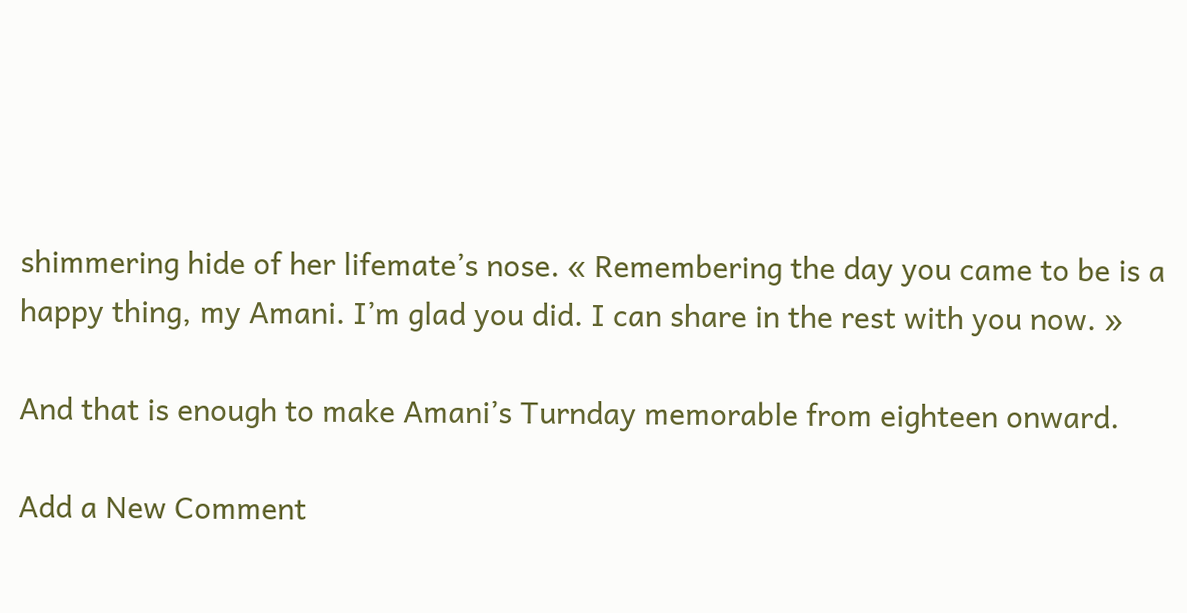shimmering hide of her lifemate’s nose. « Remembering the day you came to be is a happy thing, my Amani. I’m glad you did. I can share in the rest with you now. »

And that is enough to make Amani’s Turnday memorable from eighteen onward.

Add a New Comment